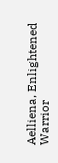Aelliena, Enlightened Warrior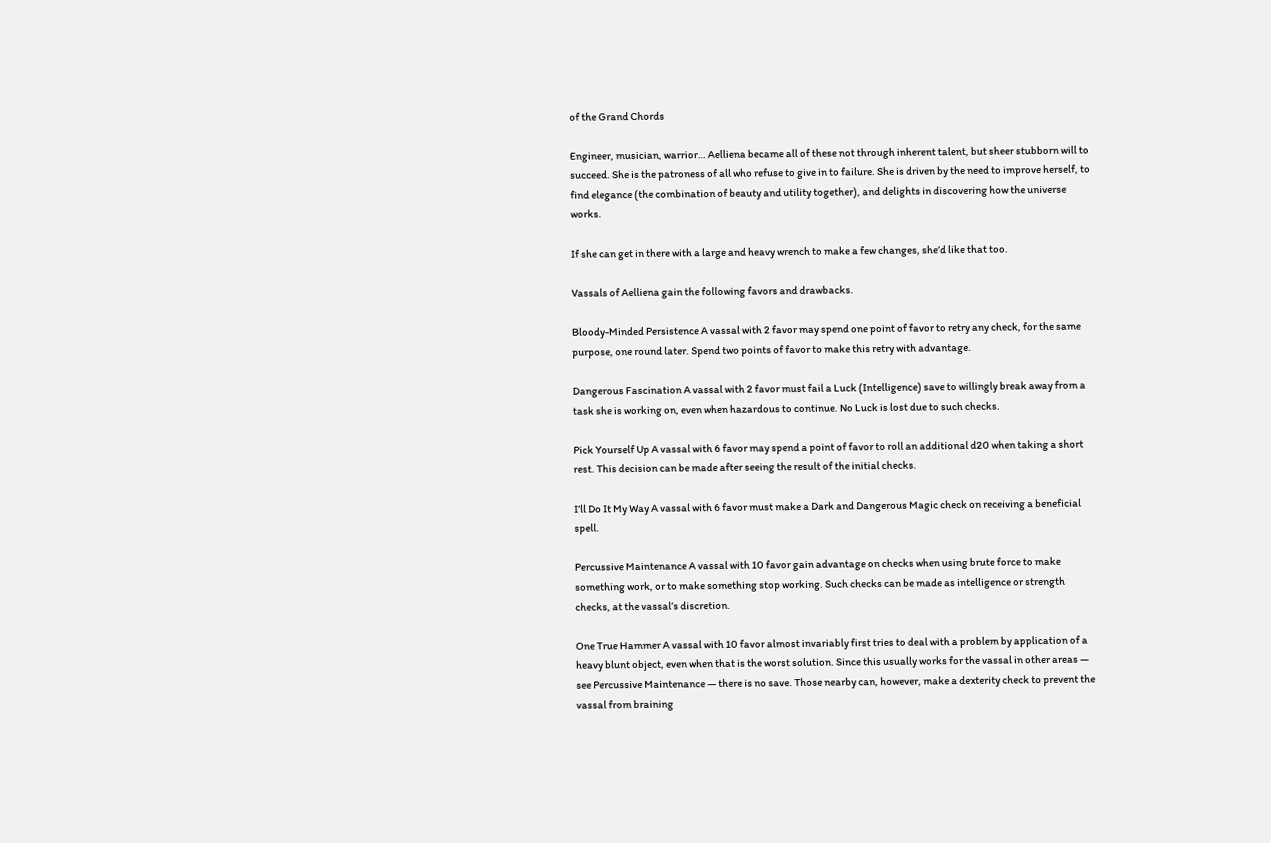of the Grand Chords

Engineer, musician, warrior… Aelliena became all of these not through inherent talent, but sheer stubborn will to succeed. She is the patroness of all who refuse to give in to failure. She is driven by the need to improve herself, to find elegance (the combination of beauty and utility together), and delights in discovering how the universe works.

If she can get in there with a large and heavy wrench to make a few changes, she’d like that too.

Vassals of Aelliena gain the following favors and drawbacks.

Bloody-Minded Persistence A vassal with 2 favor may spend one point of favor to retry any check, for the same purpose, one round later. Spend two points of favor to make this retry with advantage.

Dangerous Fascination A vassal with 2 favor must fail a Luck (Intelligence) save to willingly break away from a task she is working on, even when hazardous to continue. No Luck is lost due to such checks.

Pick Yourself Up A vassal with 6 favor may spend a point of favor to roll an additional d20 when taking a short rest. This decision can be made after seeing the result of the initial checks.

I’ll Do It My Way A vassal with 6 favor must make a Dark and Dangerous Magic check on receiving a beneficial spell.

Percussive Maintenance A vassal with 10 favor gain advantage on checks when using brute force to make something work, or to make something stop working. Such checks can be made as intelligence or strength checks, at the vassal’s discretion.

One True Hammer A vassal with 10 favor almost invariably first tries to deal with a problem by application of a heavy blunt object, even when that is the worst solution. Since this usually works for the vassal in other areas — see Percussive Maintenance — there is no save. Those nearby can, however, make a dexterity check to prevent the vassal from braining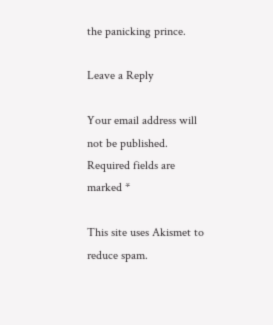the panicking prince.

Leave a Reply

Your email address will not be published. Required fields are marked *

This site uses Akismet to reduce spam.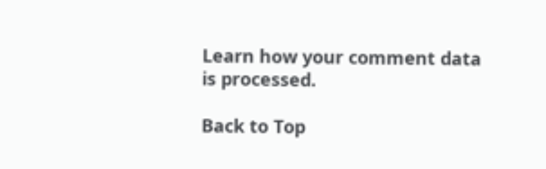Learn how your comment data is processed.

Back to Top